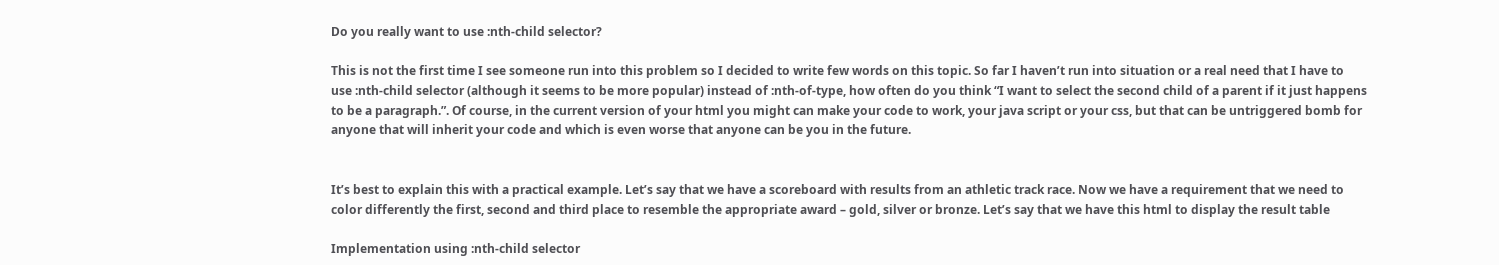Do you really want to use :nth-child selector?

This is not the first time I see someone run into this problem so I decided to write few words on this topic. So far I haven’t run into situation or a real need that I have to use :nth-child selector (although it seems to be more popular) instead of :nth-of-type, how often do you think “I want to select the second child of a parent if it just happens to be a paragraph.”. Of course, in the current version of your html you might can make your code to work, your java script or your css, but that can be untriggered bomb for anyone that will inherit your code and which is even worse that anyone can be you in the future.


It’s best to explain this with a practical example. Let’s say that we have a scoreboard with results from an athletic track race. Now we have a requirement that we need to color differently the first, second and third place to resemble the appropriate award – gold, silver or bronze. Let’s say that we have this html to display the result table

Implementation using :nth-child selector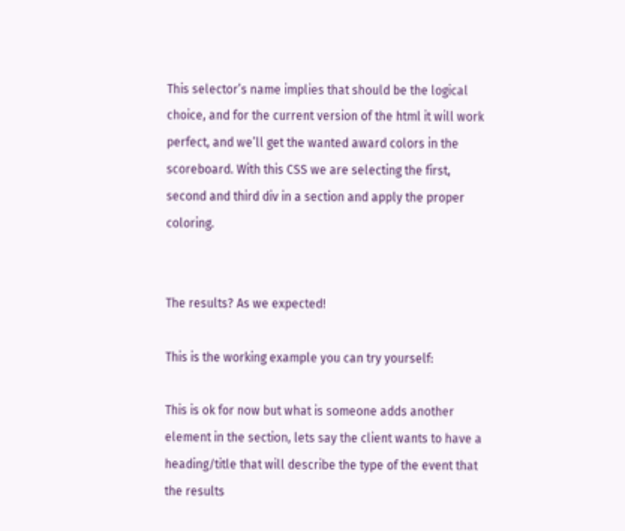This selector’s name implies that should be the logical choice, and for the current version of the html it will work perfect, and we’ll get the wanted award colors in the scoreboard. With this CSS we are selecting the first, second and third div in a section and apply the proper coloring.


The results? As we expected!

This is the working example you can try yourself:

This is ok for now but what is someone adds another element in the section, lets say the client wants to have a heading/title that will describe the type of the event that the results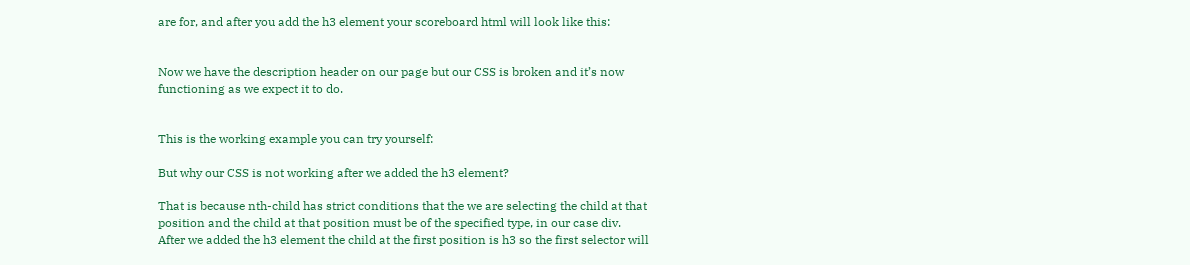are for, and after you add the h3 element your scoreboard html will look like this:


Now we have the description header on our page but our CSS is broken and it’s now functioning as we expect it to do.


This is the working example you can try yourself:

But why our CSS is not working after we added the h3 element?

That is because nth-child has strict conditions that the we are selecting the child at that position and the child at that position must be of the specified type, in our case div. After we added the h3 element the child at the first position is h3 so the first selector will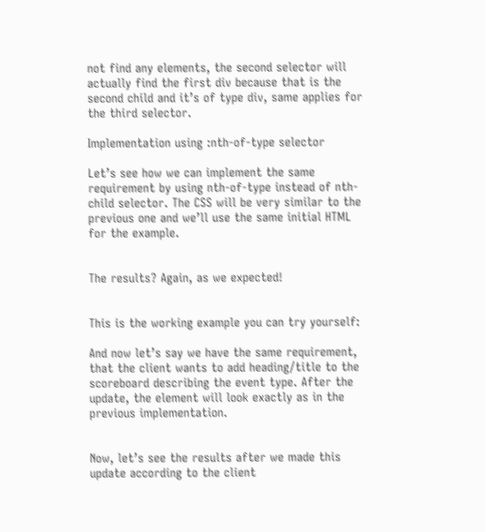not find any elements, the second selector will actually find the first div because that is the second child and it’s of type div, same applies for the third selector.

Implementation using :nth-of-type selector

Let’s see how we can implement the same requirement by using nth-of-type instead of nth-child selector. The CSS will be very similar to the previous one and we’ll use the same initial HTML for the example.


The results? Again, as we expected!


This is the working example you can try yourself:

And now let’s say we have the same requirement, that the client wants to add heading/title to the scoreboard describing the event type. After the update, the element will look exactly as in the previous implementation.


Now, let’s see the results after we made this update according to the client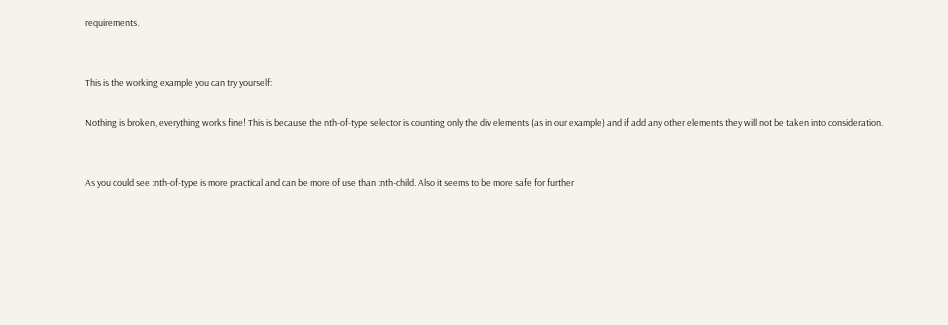requirements.


This is the working example you can try yourself:

Nothing is broken, everything works fine! This is because the nth-of-type selector is counting only the div elements (as in our example) and if add any other elements they will not be taken into consideration.


As you could see :nth-of-type is more practical and can be more of use than :nth-child. Also it seems to be more safe for further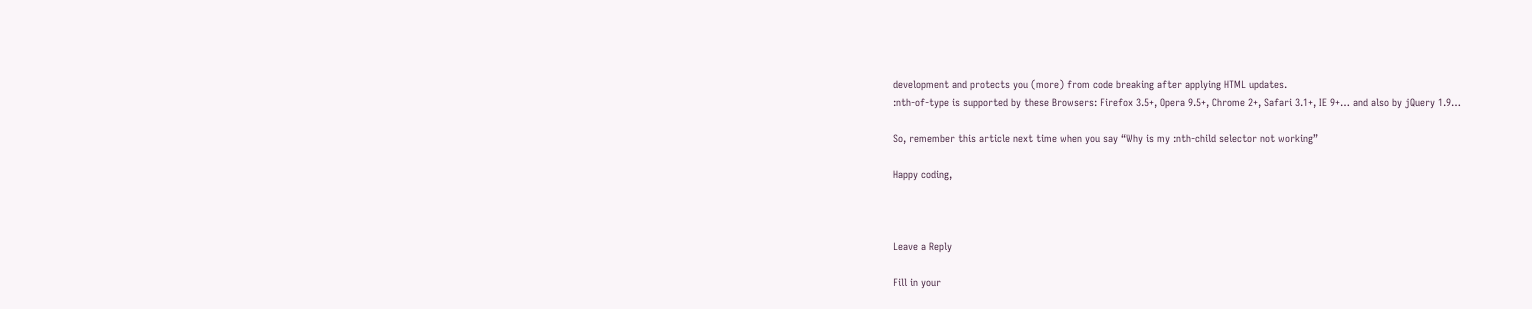development and protects you (more) from code breaking after applying HTML updates.
:nth-of-type is supported by these Browsers: Firefox 3.5+, Opera 9.5+, Chrome 2+, Safari 3.1+, IE 9+… and also by jQuery 1.9…

So, remember this article next time when you say “Why is my :nth-child selector not working”

Happy coding,



Leave a Reply

Fill in your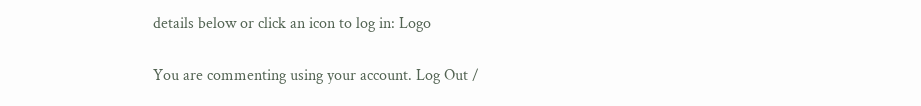details below or click an icon to log in: Logo

You are commenting using your account. Log Out /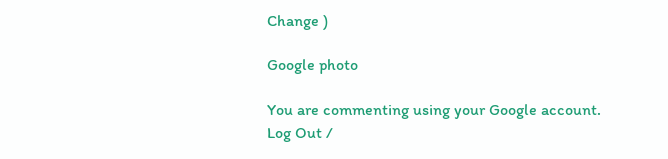Change )

Google photo

You are commenting using your Google account. Log Out /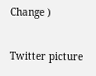Change )

Twitter picture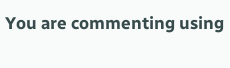You are commenting using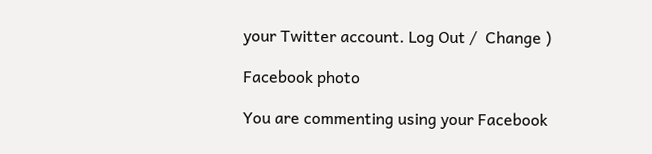your Twitter account. Log Out /  Change )

Facebook photo

You are commenting using your Facebook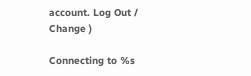account. Log Out /  Change )

Connecting to %s